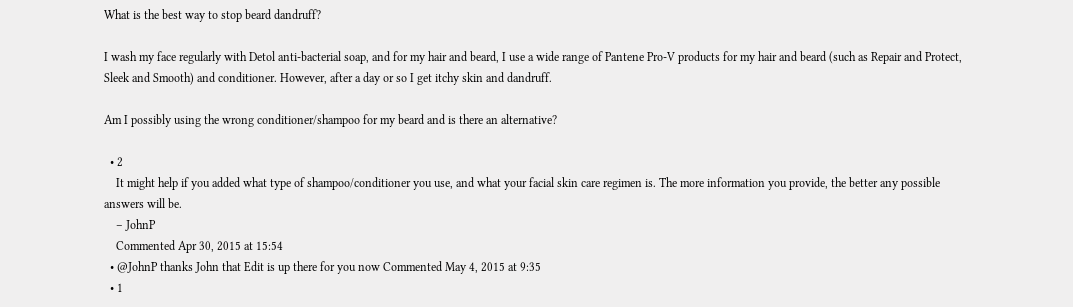What is the best way to stop beard dandruff?

I wash my face regularly with Detol anti-bacterial soap, and for my hair and beard, I use a wide range of Pantene Pro-V products for my hair and beard (such as Repair and Protect, Sleek and Smooth) and conditioner. However, after a day or so I get itchy skin and dandruff.

Am I possibly using the wrong conditioner/shampoo for my beard and is there an alternative?

  • 2
    It might help if you added what type of shampoo/conditioner you use, and what your facial skin care regimen is. The more information you provide, the better any possible answers will be.
    – JohnP
    Commented Apr 30, 2015 at 15:54
  • @JohnP thanks John that Edit is up there for you now Commented May 4, 2015 at 9:35
  • 1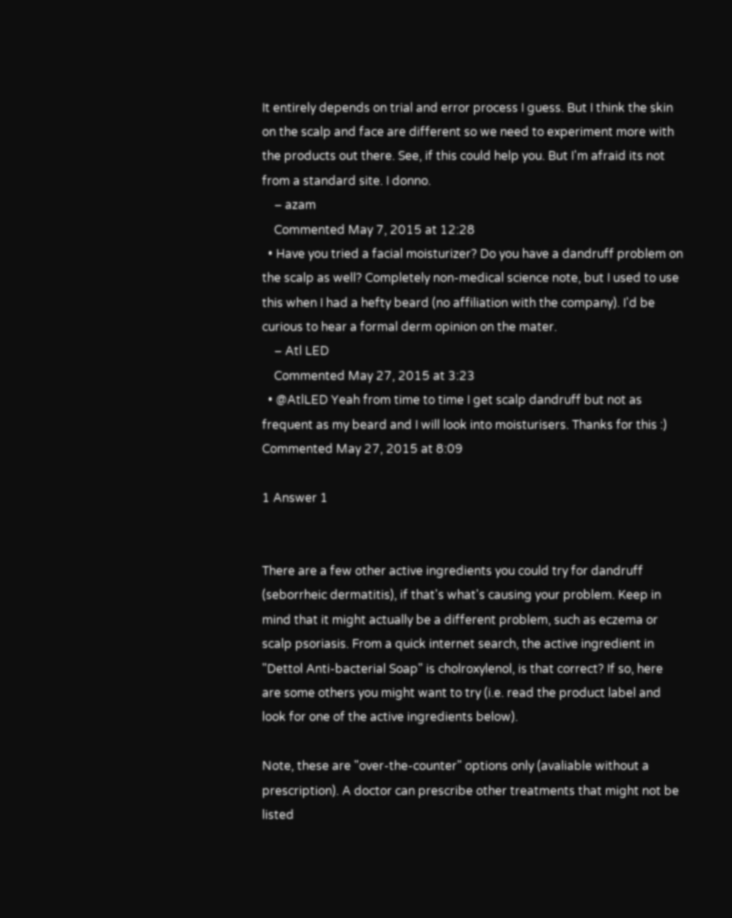It entirely depends on trial and error process I guess. But I think the skin on the scalp and face are different so we need to experiment more with the products out there. See, if this could help you. But I'm afraid its not from a standard site. I donno.
    – azam
    Commented May 7, 2015 at 12:28
  • Have you tried a facial moisturizer? Do you have a dandruff problem on the scalp as well? Completely non-medical science note, but I used to use this when I had a hefty beard (no affiliation with the company). I'd be curious to hear a formal derm opinion on the mater.
    – Atl LED
    Commented May 27, 2015 at 3:23
  • @AtlLED Yeah from time to time I get scalp dandruff but not as frequent as my beard and I will look into moisturisers. Thanks for this :) Commented May 27, 2015 at 8:09

1 Answer 1


There are a few other active ingredients you could try for dandruff (seborrheic dermatitis), if that's what's causing your problem. Keep in mind that it might actually be a different problem, such as eczema or scalp psoriasis. From a quick internet search, the active ingredient in "Dettol Anti-bacterial Soap" is cholroxylenol, is that correct? If so, here are some others you might want to try (i.e. read the product label and look for one of the active ingredients below).

Note, these are "over-the-counter" options only (avaliable without a prescription). A doctor can prescribe other treatments that might not be listed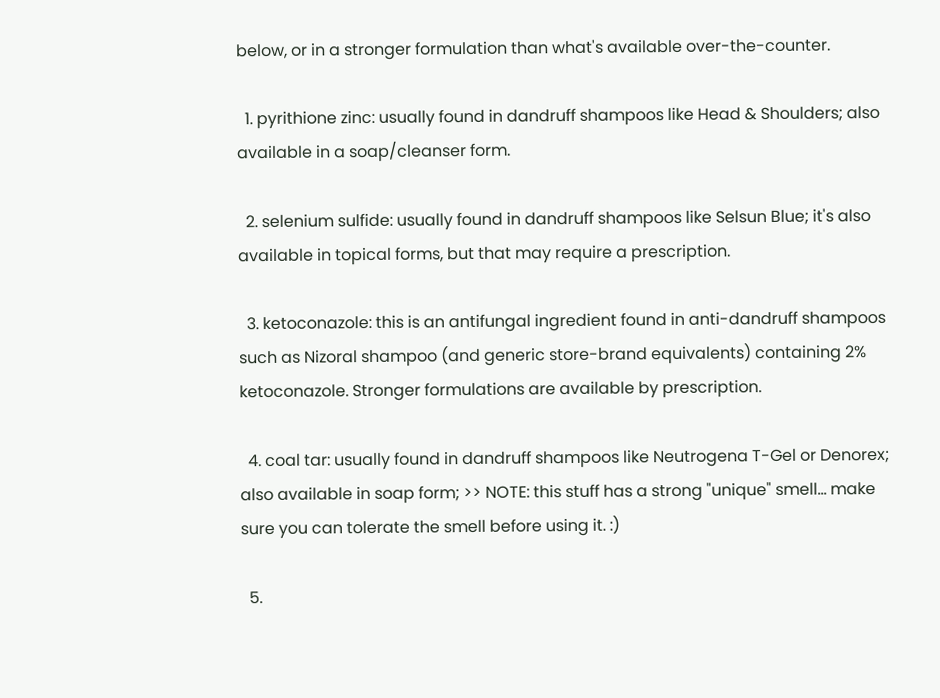below, or in a stronger formulation than what's available over-the-counter.

  1. pyrithione zinc: usually found in dandruff shampoos like Head & Shoulders; also available in a soap/cleanser form.

  2. selenium sulfide: usually found in dandruff shampoos like Selsun Blue; it's also available in topical forms, but that may require a prescription.

  3. ketoconazole: this is an antifungal ingredient found in anti-dandruff shampoos such as Nizoral shampoo (and generic store-brand equivalents) containing 2% ketoconazole. Stronger formulations are available by prescription.

  4. coal tar: usually found in dandruff shampoos like Neutrogena T-Gel or Denorex; also available in soap form; >> NOTE: this stuff has a strong "unique" smell... make sure you can tolerate the smell before using it. :)

  5.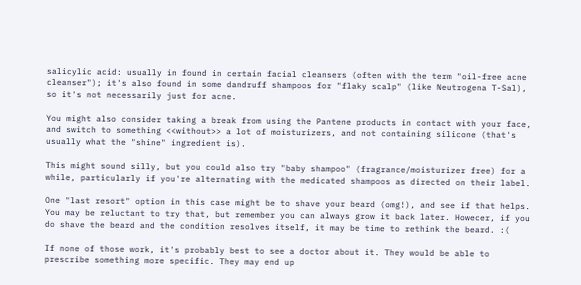salicylic acid: usually in found in certain facial cleansers (often with the term "oil-free acne cleanser"); it's also found in some dandruff shampoos for "flaky scalp" (like Neutrogena T-Sal), so it's not necessarily just for acne.

You might also consider taking a break from using the Pantene products in contact with your face, and switch to something <<without>> a lot of moisturizers, and not containing silicone (that's usually what the "shine" ingredient is).

This might sound silly, but you could also try "baby shampoo" (fragrance/moisturizer free) for a while, particularly if you're alternating with the medicated shampoos as directed on their label.

One "last resort" option in this case might be to shave your beard (omg!), and see if that helps. You may be reluctant to try that, but remember you can always grow it back later. Howecer, if you do shave the beard and the condition resolves itself, it may be time to rethink the beard. :(

If none of those work, it's probably best to see a doctor about it. They would be able to prescribe something more specific. They may end up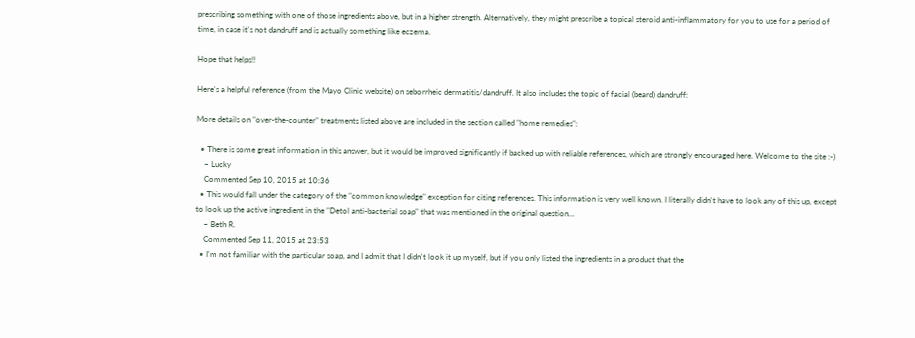prescribing something with one of those ingredients above, but in a higher strength. Alternatively, they might prescribe a topical steroid anti-inflammatory for you to use for a period of time, in case it's not dandruff and is actually something like eczema.

Hope that helps!!

Here's a helpful reference (from the Mayo Clinic website) on seborrheic dermatitis/dandruff. It also includes the topic of facial (beard) dandruff:

More details on "over-the-counter" treatments listed above are included in the section called "home remedies":

  • There is some great information in this answer, but it would be improved significantly if backed up with reliable references, which are strongly encouraged here. Welcome to the site :-)
    – Lucky
    Commented Sep 10, 2015 at 10:36
  • This would fall under the category of the "common knowledge" exception for citing references. This information is very well known. I literally didn't have to look any of this up, except to look up the active ingredient in the "Detol anti-bacterial soap" that was mentioned in the original question...
    – Beth R.
    Commented Sep 11, 2015 at 23:53
  • I'm not familiar with the particular soap, and I admit that I didn't look it up myself, but if you only listed the ingredients in a product that the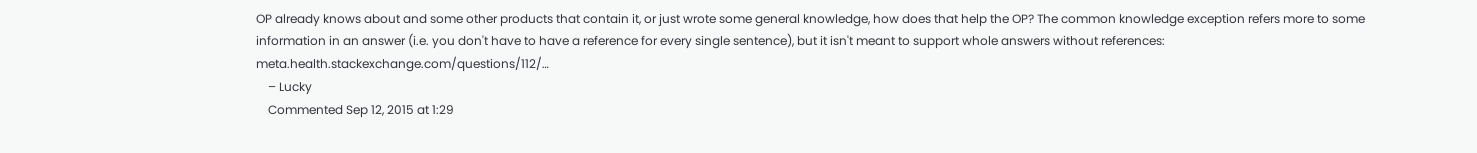OP already knows about and some other products that contain it, or just wrote some general knowledge, how does that help the OP? The common knowledge exception refers more to some information in an answer (i.e. you don't have to have a reference for every single sentence), but it isn't meant to support whole answers without references: meta.health.stackexchange.com/questions/112/…
    – Lucky
    Commented Sep 12, 2015 at 1:29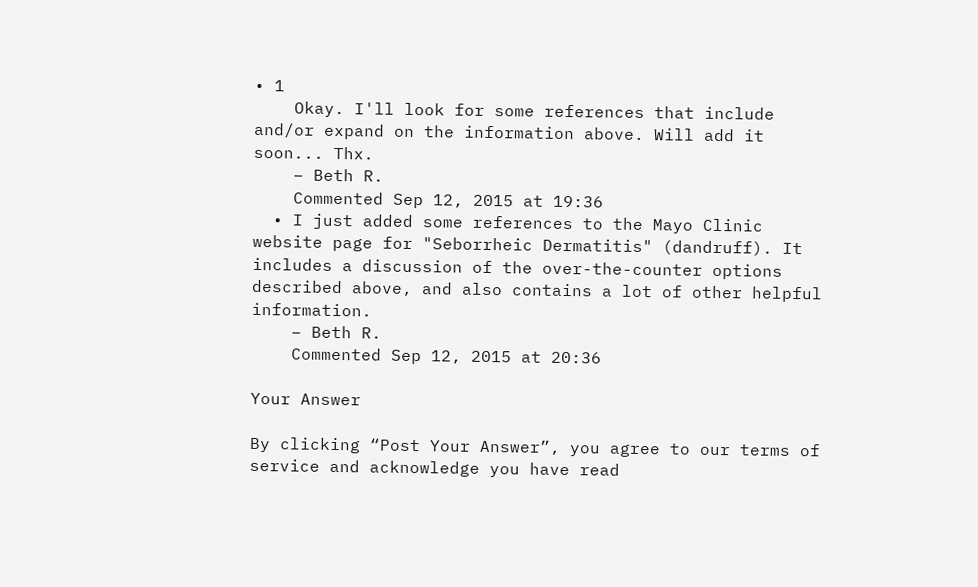• 1
    Okay. I'll look for some references that include and/or expand on the information above. Will add it soon... Thx.
    – Beth R.
    Commented Sep 12, 2015 at 19:36
  • I just added some references to the Mayo Clinic website page for "Seborrheic Dermatitis" (dandruff). It includes a discussion of the over-the-counter options described above, and also contains a lot of other helpful information.
    – Beth R.
    Commented Sep 12, 2015 at 20:36

Your Answer

By clicking “Post Your Answer”, you agree to our terms of service and acknowledge you have read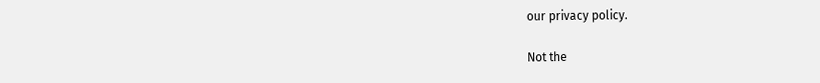our privacy policy.

Not the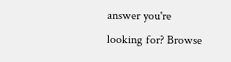answer you're looking for? Browse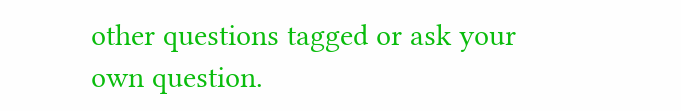other questions tagged or ask your own question.